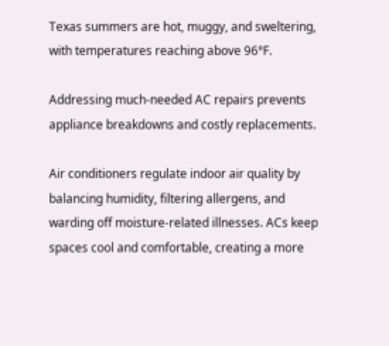Texas summers are hot, muggy, and sweltering, with temperatures reaching above 96°F.

Addressing much-needed AC repairs prevents appliance breakdowns and costly replacements.

Air conditioners regulate indoor air quality by balancing humidity, filtering allergens, and warding off moisture-related illnesses. ACs keep spaces cool and comfortable, creating a more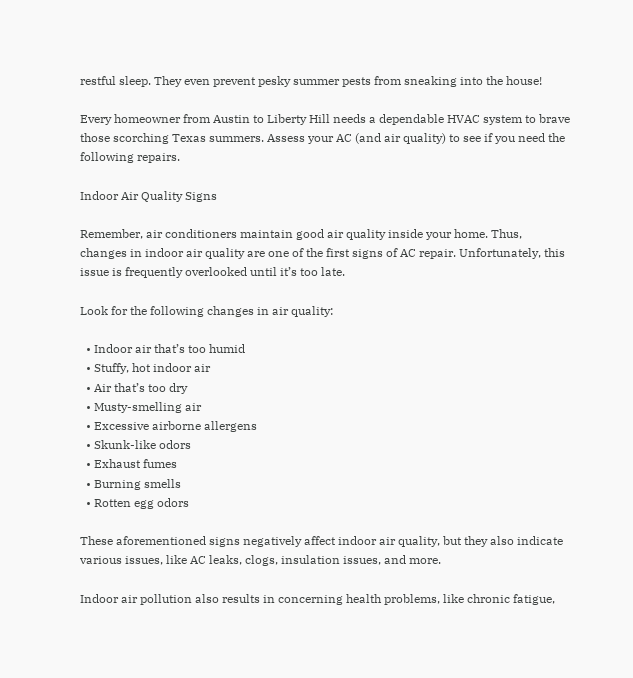restful sleep. They even prevent pesky summer pests from sneaking into the house!

Every homeowner from Austin to Liberty Hill needs a dependable HVAC system to brave those scorching Texas summers. Assess your AC (and air quality) to see if you need the following repairs.

Indoor Air Quality Signs

Remember, air conditioners maintain good air quality inside your home. Thus, changes in indoor air quality are one of the first signs of AC repair. Unfortunately, this issue is frequently overlooked until it’s too late.

Look for the following changes in air quality:

  • Indoor air that’s too humid
  • Stuffy, hot indoor air
  • Air that’s too dry
  • Musty-smelling air
  • Excessive airborne allergens
  • Skunk-like odors
  • Exhaust fumes
  • Burning smells
  • Rotten egg odors

These aforementioned signs negatively affect indoor air quality, but they also indicate various issues, like AC leaks, clogs, insulation issues, and more.

Indoor air pollution also results in concerning health problems, like chronic fatigue,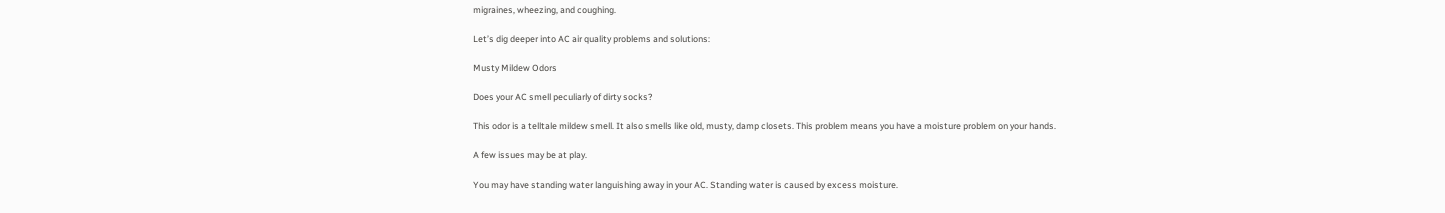migraines, wheezing, and coughing.

Let’s dig deeper into AC air quality problems and solutions:

Musty Mildew Odors

Does your AC smell peculiarly of dirty socks?

This odor is a telltale mildew smell. It also smells like old, musty, damp closets. This problem means you have a moisture problem on your hands.

A few issues may be at play.

You may have standing water languishing away in your AC. Standing water is caused by excess moisture.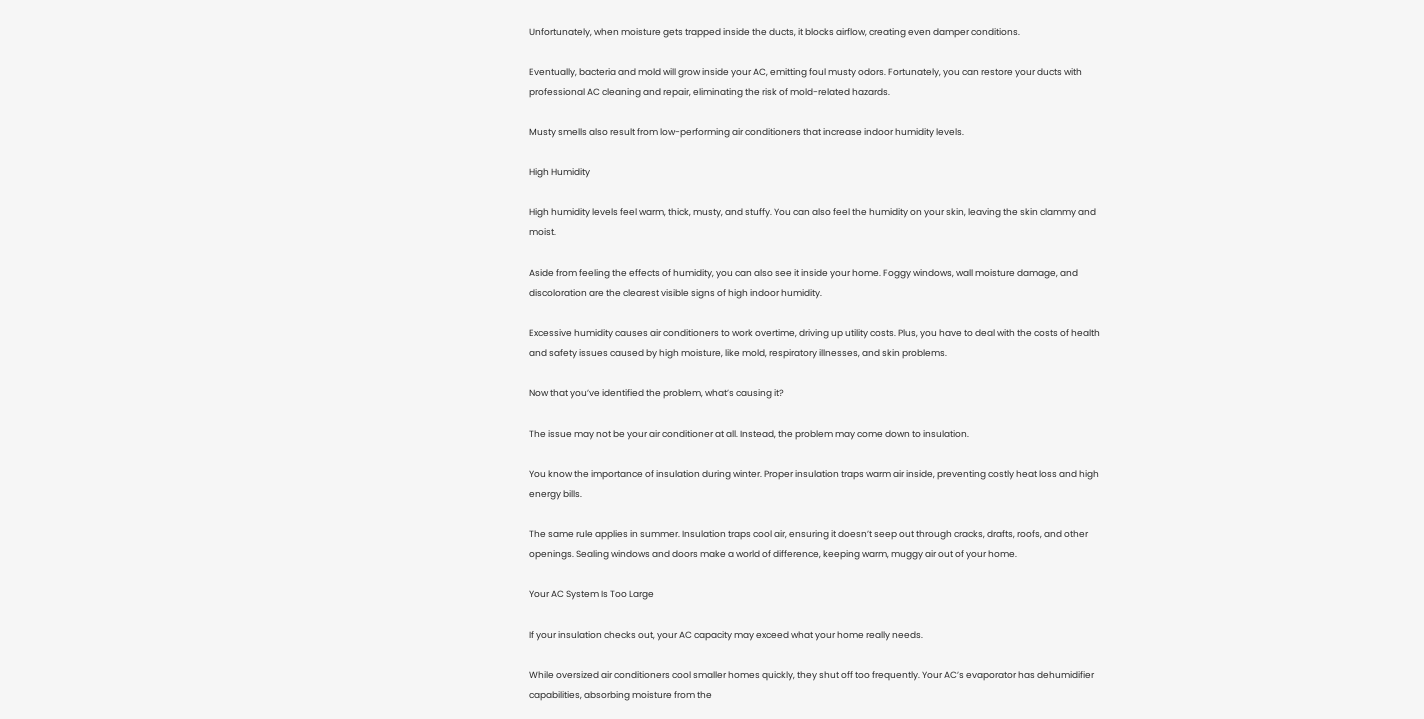Unfortunately, when moisture gets trapped inside the ducts, it blocks airflow, creating even damper conditions.

Eventually, bacteria and mold will grow inside your AC, emitting foul musty odors. Fortunately, you can restore your ducts with professional AC cleaning and repair, eliminating the risk of mold-related hazards.

Musty smells also result from low-performing air conditioners that increase indoor humidity levels.

High Humidity

High humidity levels feel warm, thick, musty, and stuffy. You can also feel the humidity on your skin, leaving the skin clammy and moist.

Aside from feeling the effects of humidity, you can also see it inside your home. Foggy windows, wall moisture damage, and discoloration are the clearest visible signs of high indoor humidity.

Excessive humidity causes air conditioners to work overtime, driving up utility costs. Plus, you have to deal with the costs of health and safety issues caused by high moisture, like mold, respiratory illnesses, and skin problems.

Now that you’ve identified the problem, what’s causing it?

The issue may not be your air conditioner at all. Instead, the problem may come down to insulation.

You know the importance of insulation during winter. Proper insulation traps warm air inside, preventing costly heat loss and high energy bills.

The same rule applies in summer. Insulation traps cool air, ensuring it doesn’t seep out through cracks, drafts, roofs, and other openings. Sealing windows and doors make a world of difference, keeping warm, muggy air out of your home.

Your AC System Is Too Large

If your insulation checks out, your AC capacity may exceed what your home really needs.

While oversized air conditioners cool smaller homes quickly, they shut off too frequently. Your AC’s evaporator has dehumidifier capabilities, absorbing moisture from the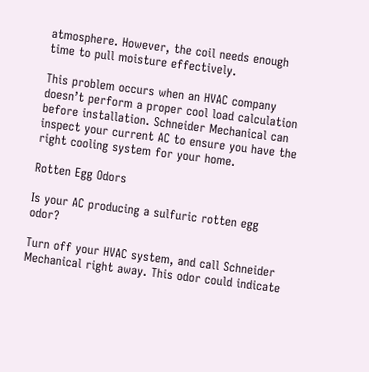atmosphere. However, the coil needs enough time to pull moisture effectively.

This problem occurs when an HVAC company doesn’t perform a proper cool load calculation before installation. Schneider Mechanical can inspect your current AC to ensure you have the right cooling system for your home.

Rotten Egg Odors

Is your AC producing a sulfuric rotten egg odor?

Turn off your HVAC system, and call Schneider Mechanical right away. This odor could indicate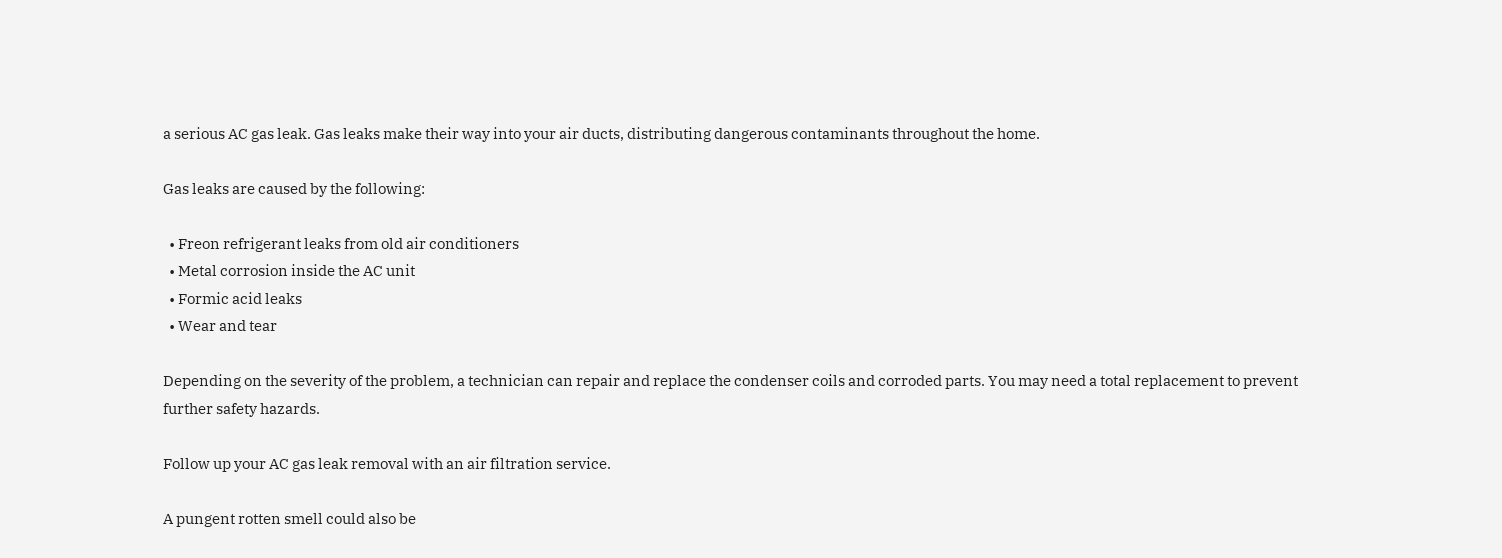a serious AC gas leak. Gas leaks make their way into your air ducts, distributing dangerous contaminants throughout the home.

Gas leaks are caused by the following:

  • Freon refrigerant leaks from old air conditioners
  • Metal corrosion inside the AC unit
  • Formic acid leaks
  • Wear and tear

Depending on the severity of the problem, a technician can repair and replace the condenser coils and corroded parts. You may need a total replacement to prevent further safety hazards.

Follow up your AC gas leak removal with an air filtration service.

A pungent rotten smell could also be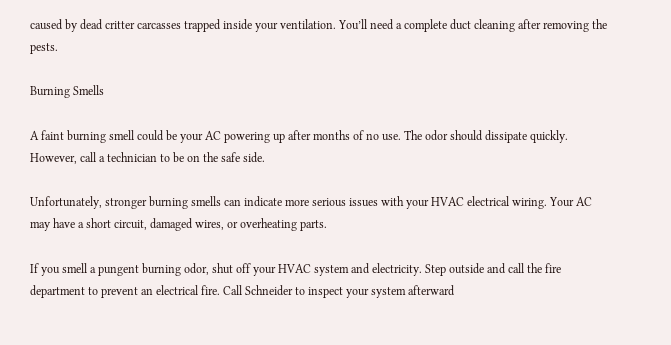caused by dead critter carcasses trapped inside your ventilation. You’ll need a complete duct cleaning after removing the pests.

Burning Smells

A faint burning smell could be your AC powering up after months of no use. The odor should dissipate quickly. However, call a technician to be on the safe side.

Unfortunately, stronger burning smells can indicate more serious issues with your HVAC electrical wiring. Your AC may have a short circuit, damaged wires, or overheating parts.

If you smell a pungent burning odor, shut off your HVAC system and electricity. Step outside and call the fire department to prevent an electrical fire. Call Schneider to inspect your system afterward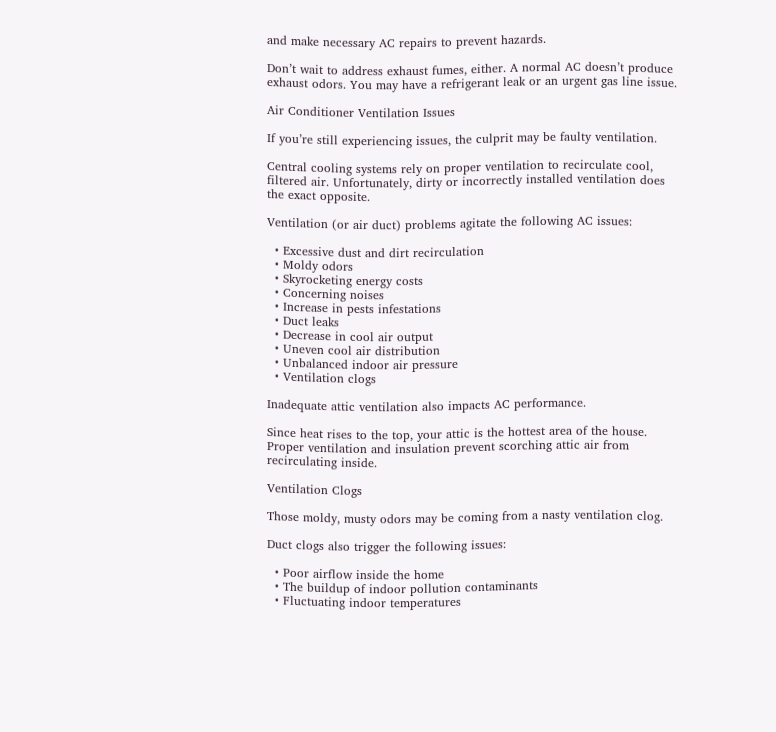and make necessary AC repairs to prevent hazards.

Don’t wait to address exhaust fumes, either. A normal AC doesn’t produce exhaust odors. You may have a refrigerant leak or an urgent gas line issue.

Air Conditioner Ventilation Issues

If you’re still experiencing issues, the culprit may be faulty ventilation.

Central cooling systems rely on proper ventilation to recirculate cool, filtered air. Unfortunately, dirty or incorrectly installed ventilation does the exact opposite.

Ventilation (or air duct) problems agitate the following AC issues:

  • Excessive dust and dirt recirculation
  • Moldy odors
  • Skyrocketing energy costs
  • Concerning noises
  • Increase in pests infestations
  • Duct leaks
  • Decrease in cool air output
  • Uneven cool air distribution
  • Unbalanced indoor air pressure
  • Ventilation clogs

Inadequate attic ventilation also impacts AC performance.

Since heat rises to the top, your attic is the hottest area of the house. Proper ventilation and insulation prevent scorching attic air from recirculating inside.

Ventilation Clogs

Those moldy, musty odors may be coming from a nasty ventilation clog.

Duct clogs also trigger the following issues:

  • Poor airflow inside the home
  • The buildup of indoor pollution contaminants
  • Fluctuating indoor temperatures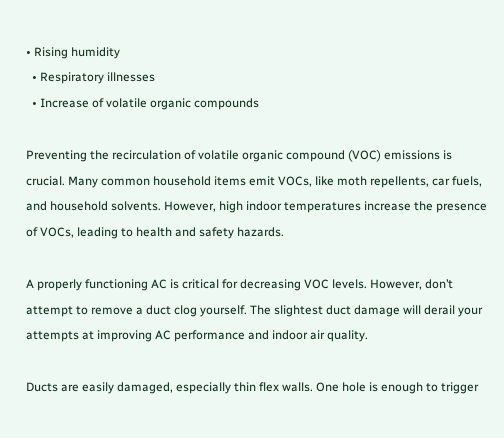• Rising humidity
  • Respiratory illnesses
  • Increase of volatile organic compounds

Preventing the recirculation of volatile organic compound (VOC) emissions is crucial. Many common household items emit VOCs, like moth repellents, car fuels, and household solvents. However, high indoor temperatures increase the presence of VOCs, leading to health and safety hazards.

A properly functioning AC is critical for decreasing VOC levels. However, don’t attempt to remove a duct clog yourself. The slightest duct damage will derail your attempts at improving AC performance and indoor air quality.

Ducts are easily damaged, especially thin flex walls. One hole is enough to trigger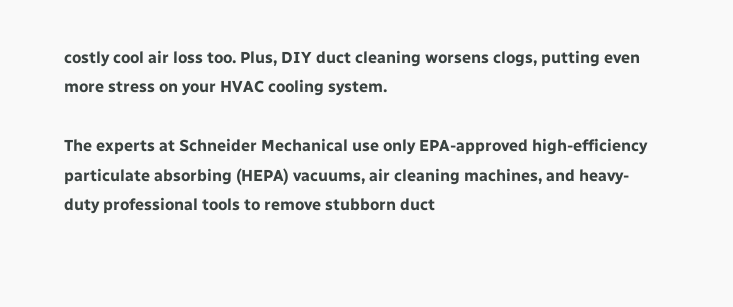costly cool air loss too. Plus, DIY duct cleaning worsens clogs, putting even more stress on your HVAC cooling system.

The experts at Schneider Mechanical use only EPA-approved high-efficiency particulate absorbing (HEPA) vacuums, air cleaning machines, and heavy-duty professional tools to remove stubborn duct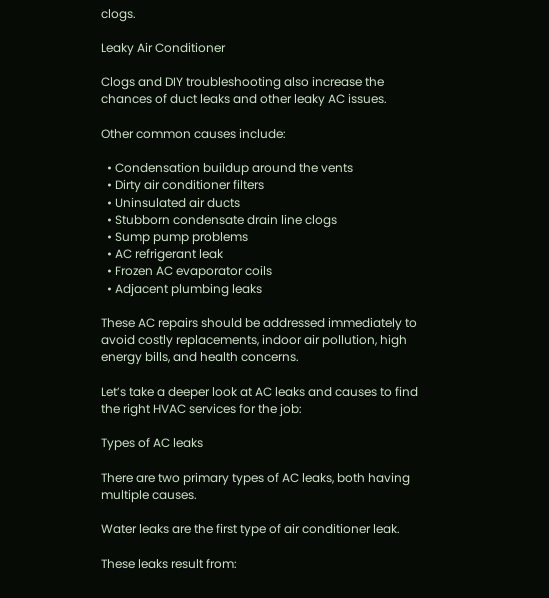clogs.

Leaky Air Conditioner

Clogs and DIY troubleshooting also increase the chances of duct leaks and other leaky AC issues.

Other common causes include:

  • Condensation buildup around the vents
  • Dirty air conditioner filters
  • Uninsulated air ducts
  • Stubborn condensate drain line clogs
  • Sump pump problems
  • AC refrigerant leak
  • Frozen AC evaporator coils
  • Adjacent plumbing leaks

These AC repairs should be addressed immediately to avoid costly replacements, indoor air pollution, high energy bills, and health concerns.

Let’s take a deeper look at AC leaks and causes to find the right HVAC services for the job:

Types of AC leaks

There are two primary types of AC leaks, both having multiple causes.

Water leaks are the first type of air conditioner leak.

These leaks result from: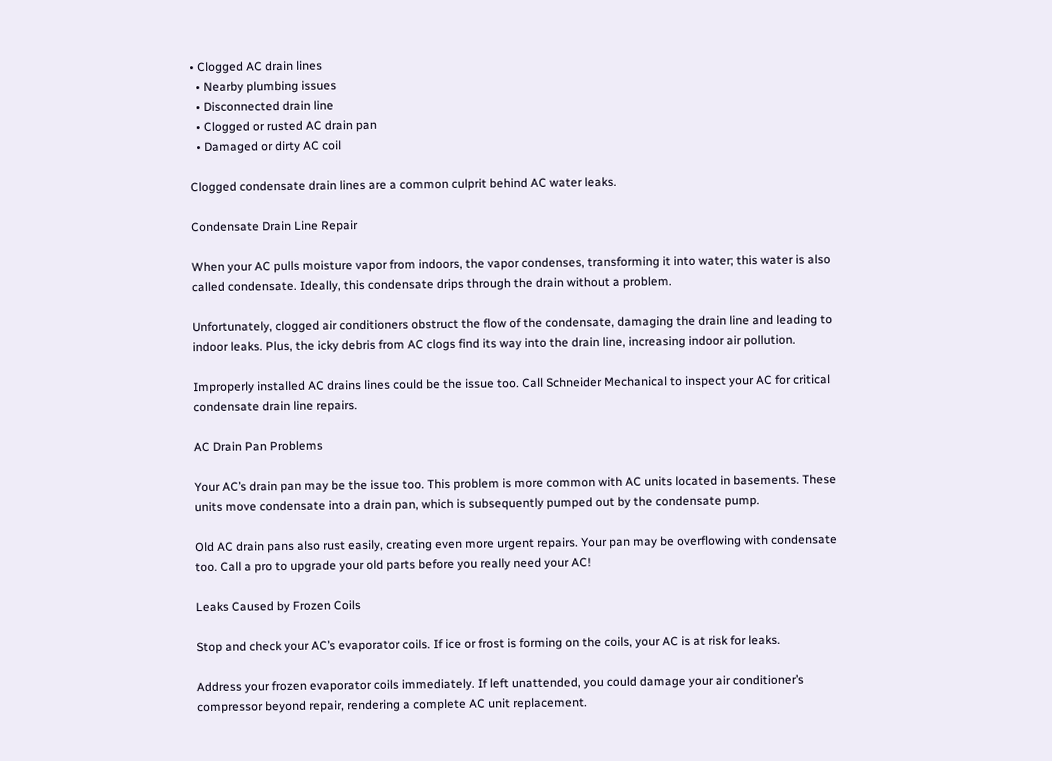• Clogged AC drain lines
  • Nearby plumbing issues
  • Disconnected drain line
  • Clogged or rusted AC drain pan
  • Damaged or dirty AC coil

Clogged condensate drain lines are a common culprit behind AC water leaks.

Condensate Drain Line Repair

When your AC pulls moisture vapor from indoors, the vapor condenses, transforming it into water; this water is also called condensate. Ideally, this condensate drips through the drain without a problem.

Unfortunately, clogged air conditioners obstruct the flow of the condensate, damaging the drain line and leading to indoor leaks. Plus, the icky debris from AC clogs find its way into the drain line, increasing indoor air pollution.

Improperly installed AC drains lines could be the issue too. Call Schneider Mechanical to inspect your AC for critical condensate drain line repairs.

AC Drain Pan Problems

Your AC’s drain pan may be the issue too. This problem is more common with AC units located in basements. These units move condensate into a drain pan, which is subsequently pumped out by the condensate pump.

Old AC drain pans also rust easily, creating even more urgent repairs. Your pan may be overflowing with condensate too. Call a pro to upgrade your old parts before you really need your AC!

Leaks Caused by Frozen Coils

Stop and check your AC’s evaporator coils. If ice or frost is forming on the coils, your AC is at risk for leaks.

Address your frozen evaporator coils immediately. If left unattended, you could damage your air conditioner’s compressor beyond repair, rendering a complete AC unit replacement.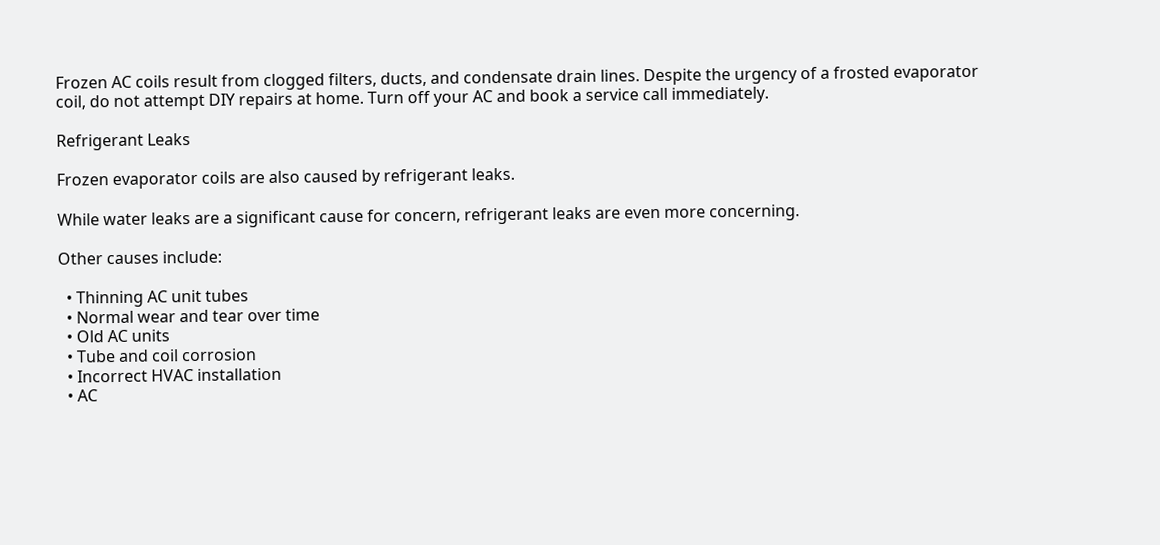Frozen AC coils result from clogged filters, ducts, and condensate drain lines. Despite the urgency of a frosted evaporator coil, do not attempt DIY repairs at home. Turn off your AC and book a service call immediately.

Refrigerant Leaks

Frozen evaporator coils are also caused by refrigerant leaks.

While water leaks are a significant cause for concern, refrigerant leaks are even more concerning.

Other causes include:

  • Thinning AC unit tubes
  • Normal wear and tear over time
  • Old AC units
  • Tube and coil corrosion
  • Incorrect HVAC installation
  • AC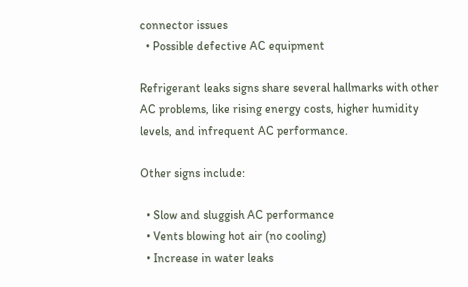connector issues
  • Possible defective AC equipment

Refrigerant leaks signs share several hallmarks with other AC problems, like rising energy costs, higher humidity levels, and infrequent AC performance.

Other signs include:

  • Slow and sluggish AC performance
  • Vents blowing hot air (no cooling)
  • Increase in water leaks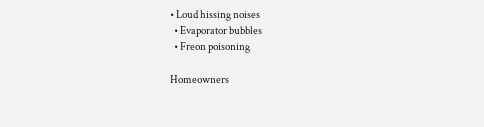• Loud hissing noises
  • Evaporator bubbles
  • Freon poisoning

Homeowners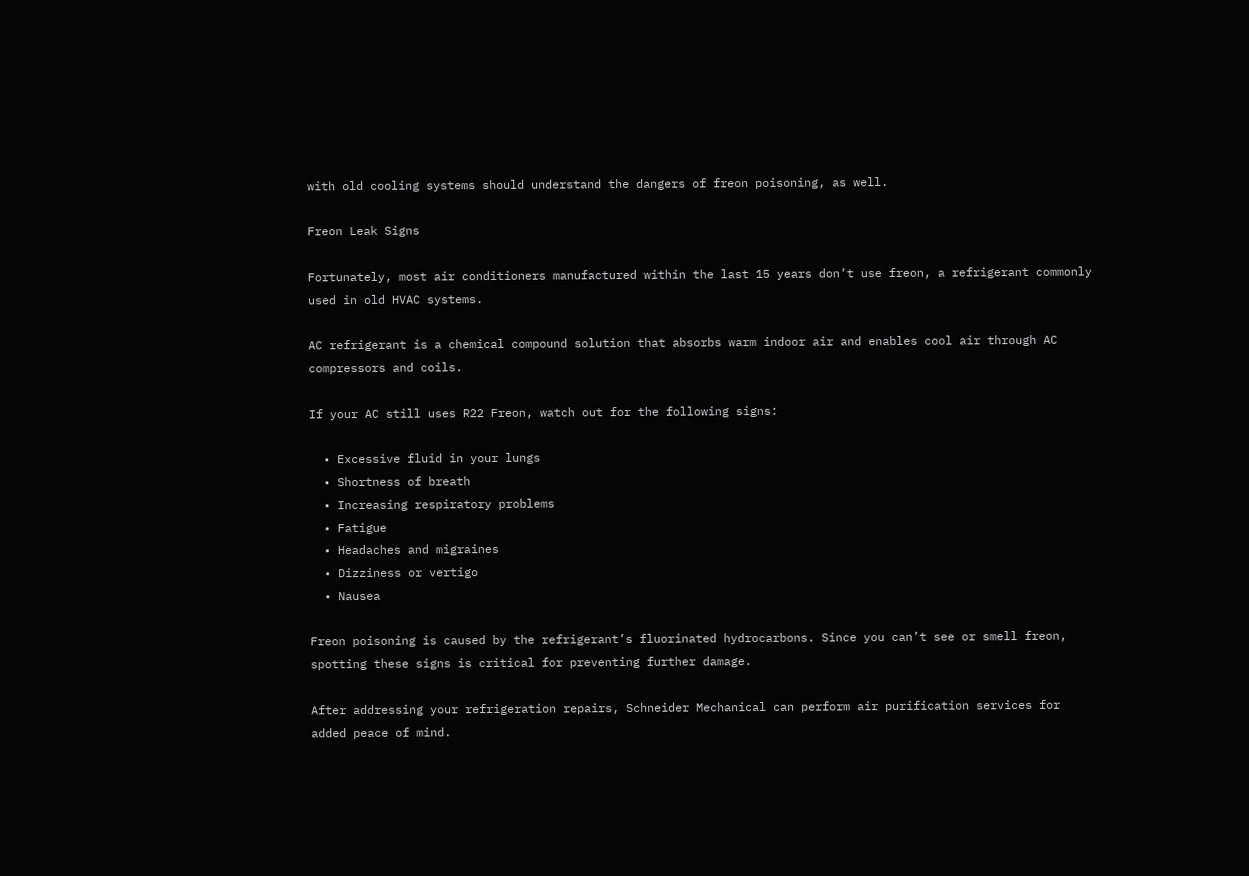with old cooling systems should understand the dangers of freon poisoning, as well.

Freon Leak Signs

Fortunately, most air conditioners manufactured within the last 15 years don’t use freon, a refrigerant commonly used in old HVAC systems.

AC refrigerant is a chemical compound solution that absorbs warm indoor air and enables cool air through AC compressors and coils.

If your AC still uses R22 Freon, watch out for the following signs:

  • Excessive fluid in your lungs
  • Shortness of breath
  • Increasing respiratory problems
  • Fatigue
  • Headaches and migraines
  • Dizziness or vertigo
  • Nausea

Freon poisoning is caused by the refrigerant’s fluorinated hydrocarbons. Since you can’t see or smell freon, spotting these signs is critical for preventing further damage.

After addressing your refrigeration repairs, Schneider Mechanical can perform air purification services for added peace of mind.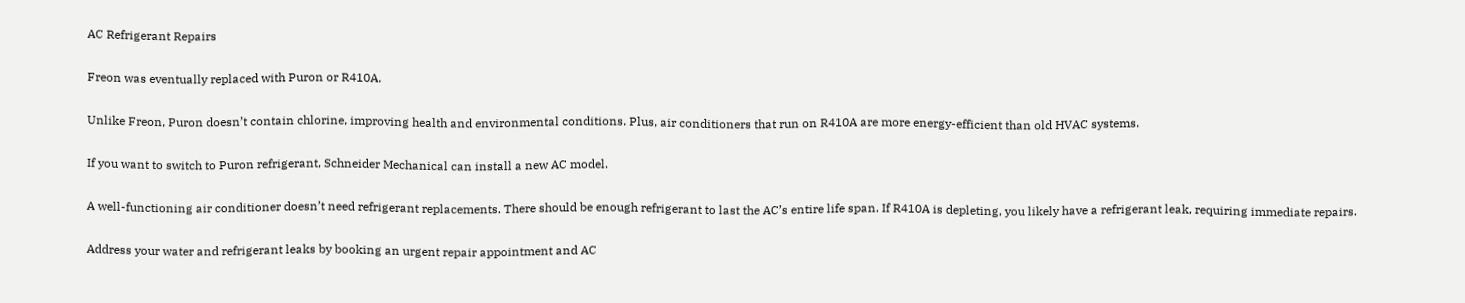AC Refrigerant Repairs

Freon was eventually replaced with Puron or R410A.

Unlike Freon, Puron doesn’t contain chlorine, improving health and environmental conditions. Plus, air conditioners that run on R410A are more energy-efficient than old HVAC systems.

If you want to switch to Puron refrigerant, Schneider Mechanical can install a new AC model.

A well-functioning air conditioner doesn’t need refrigerant replacements. There should be enough refrigerant to last the AC’s entire life span. If R410A is depleting, you likely have a refrigerant leak, requiring immediate repairs.

Address your water and refrigerant leaks by booking an urgent repair appointment and AC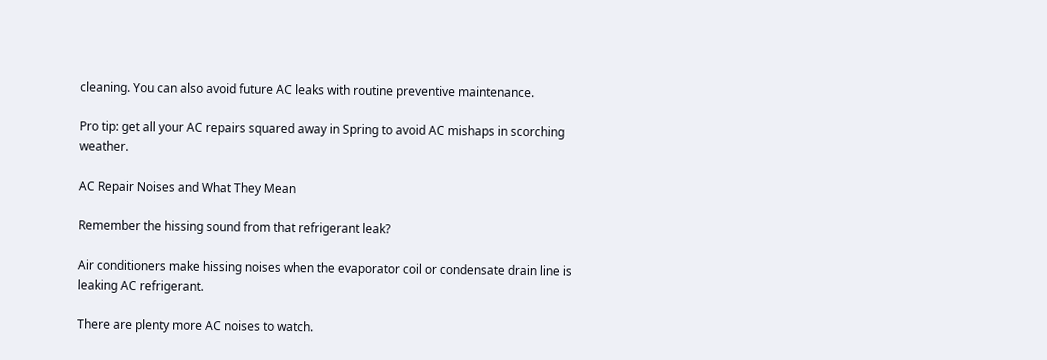cleaning. You can also avoid future AC leaks with routine preventive maintenance.

Pro tip: get all your AC repairs squared away in Spring to avoid AC mishaps in scorching weather.

AC Repair Noises and What They Mean

Remember the hissing sound from that refrigerant leak?

Air conditioners make hissing noises when the evaporator coil or condensate drain line is leaking AC refrigerant.

There are plenty more AC noises to watch.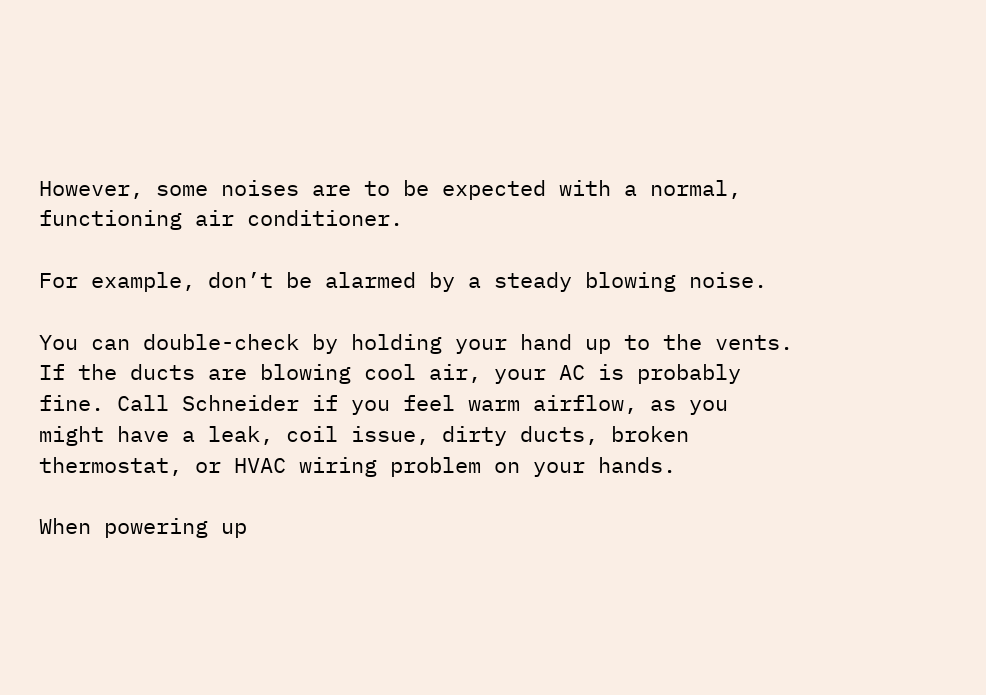However, some noises are to be expected with a normal, functioning air conditioner.

For example, don’t be alarmed by a steady blowing noise.

You can double-check by holding your hand up to the vents. If the ducts are blowing cool air, your AC is probably fine. Call Schneider if you feel warm airflow, as you might have a leak, coil issue, dirty ducts, broken thermostat, or HVAC wiring problem on your hands.

When powering up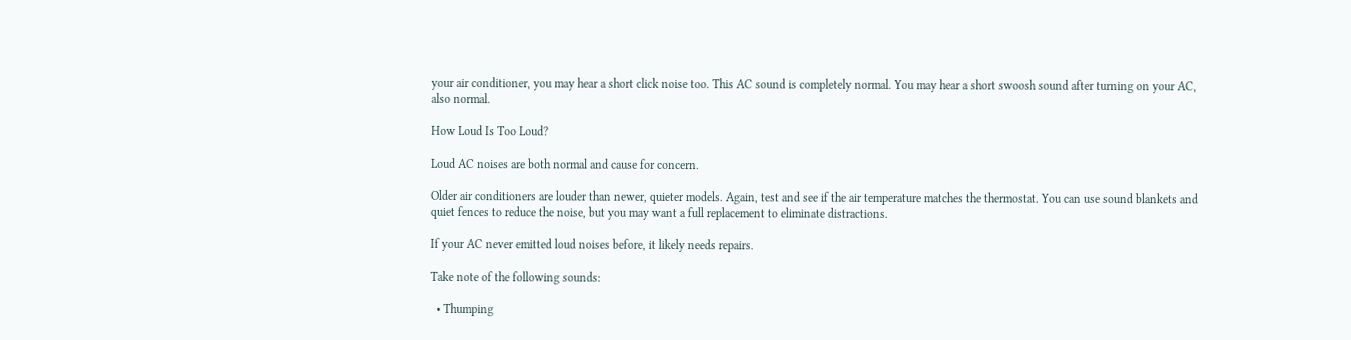your air conditioner, you may hear a short click noise too. This AC sound is completely normal. You may hear a short swoosh sound after turning on your AC, also normal.

How Loud Is Too Loud?

Loud AC noises are both normal and cause for concern.

Older air conditioners are louder than newer, quieter models. Again, test and see if the air temperature matches the thermostat. You can use sound blankets and quiet fences to reduce the noise, but you may want a full replacement to eliminate distractions.

If your AC never emitted loud noises before, it likely needs repairs.

Take note of the following sounds:

  • Thumping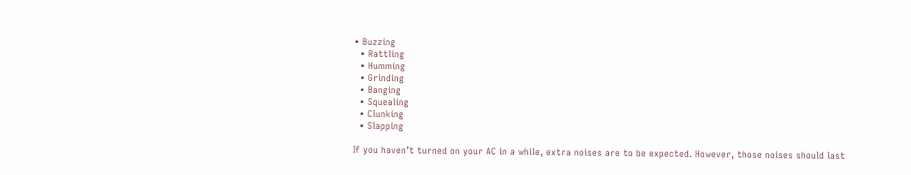• Buzzing
  • Rattling
  • Humming
  • Grinding
  • Banging
  • Squealing
  • Clunking
  • Slapping

If you haven’t turned on your AC in a while, extra noises are to be expected. However, those noises should last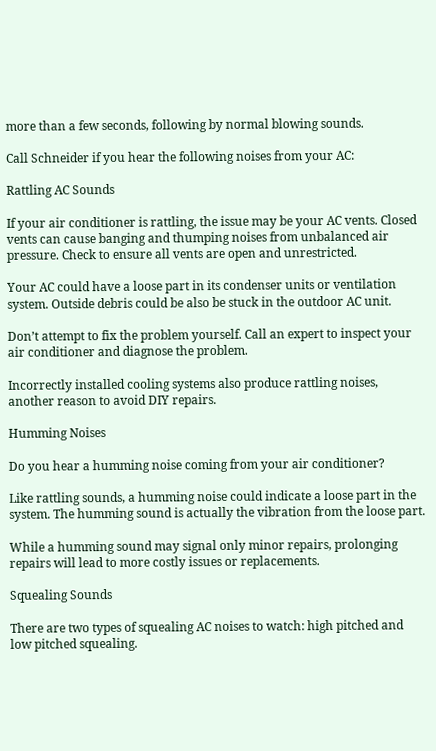more than a few seconds, following by normal blowing sounds.

Call Schneider if you hear the following noises from your AC:

Rattling AC Sounds

If your air conditioner is rattling, the issue may be your AC vents. Closed vents can cause banging and thumping noises from unbalanced air pressure. Check to ensure all vents are open and unrestricted.

Your AC could have a loose part in its condenser units or ventilation system. Outside debris could be also be stuck in the outdoor AC unit.

Don’t attempt to fix the problem yourself. Call an expert to inspect your air conditioner and diagnose the problem.

Incorrectly installed cooling systems also produce rattling noises, another reason to avoid DIY repairs.

Humming Noises

Do you hear a humming noise coming from your air conditioner?

Like rattling sounds, a humming noise could indicate a loose part in the system. The humming sound is actually the vibration from the loose part.

While a humming sound may signal only minor repairs, prolonging repairs will lead to more costly issues or replacements.

Squealing Sounds

There are two types of squealing AC noises to watch: high pitched and low pitched squealing.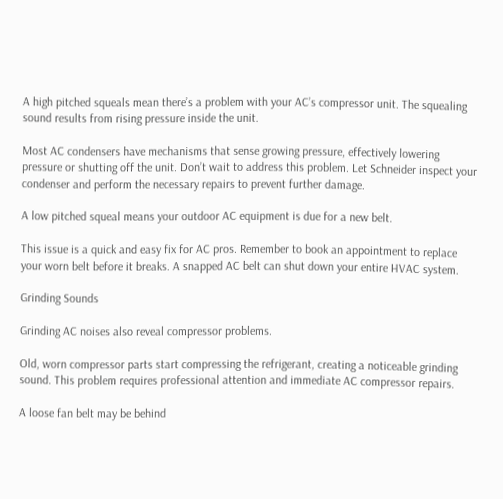A high pitched squeals mean there’s a problem with your AC’s compressor unit. The squealing sound results from rising pressure inside the unit.

Most AC condensers have mechanisms that sense growing pressure, effectively lowering pressure or shutting off the unit. Don’t wait to address this problem. Let Schneider inspect your condenser and perform the necessary repairs to prevent further damage.

A low pitched squeal means your outdoor AC equipment is due for a new belt.

This issue is a quick and easy fix for AC pros. Remember to book an appointment to replace your worn belt before it breaks. A snapped AC belt can shut down your entire HVAC system.

Grinding Sounds

Grinding AC noises also reveal compressor problems.

Old, worn compressor parts start compressing the refrigerant, creating a noticeable grinding sound. This problem requires professional attention and immediate AC compressor repairs.

A loose fan belt may be behind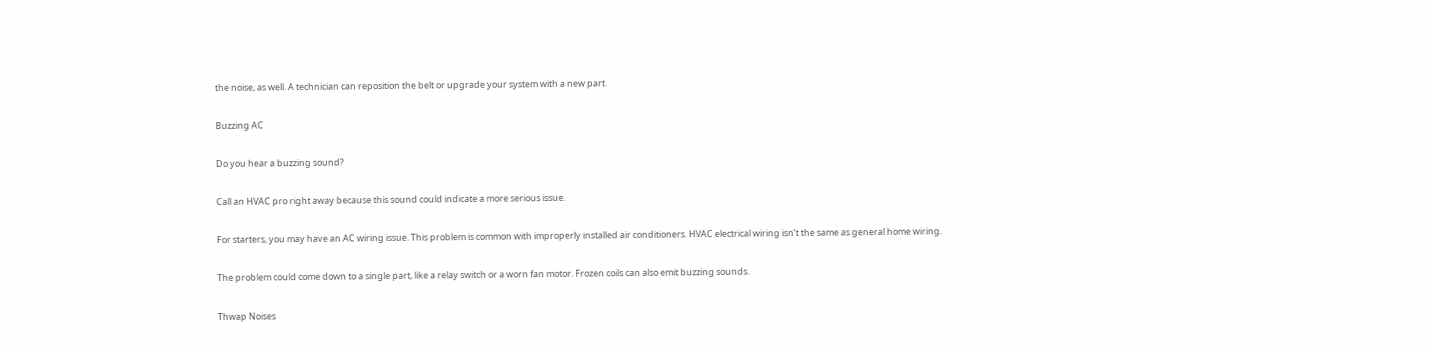the noise, as well. A technician can reposition the belt or upgrade your system with a new part.

Buzzing AC

Do you hear a buzzing sound?

Call an HVAC pro right away because this sound could indicate a more serious issue.

For starters, you may have an AC wiring issue. This problem is common with improperly installed air conditioners. HVAC electrical wiring isn’t the same as general home wiring.

The problem could come down to a single part, like a relay switch or a worn fan motor. Frozen coils can also emit buzzing sounds.

Thwap Noises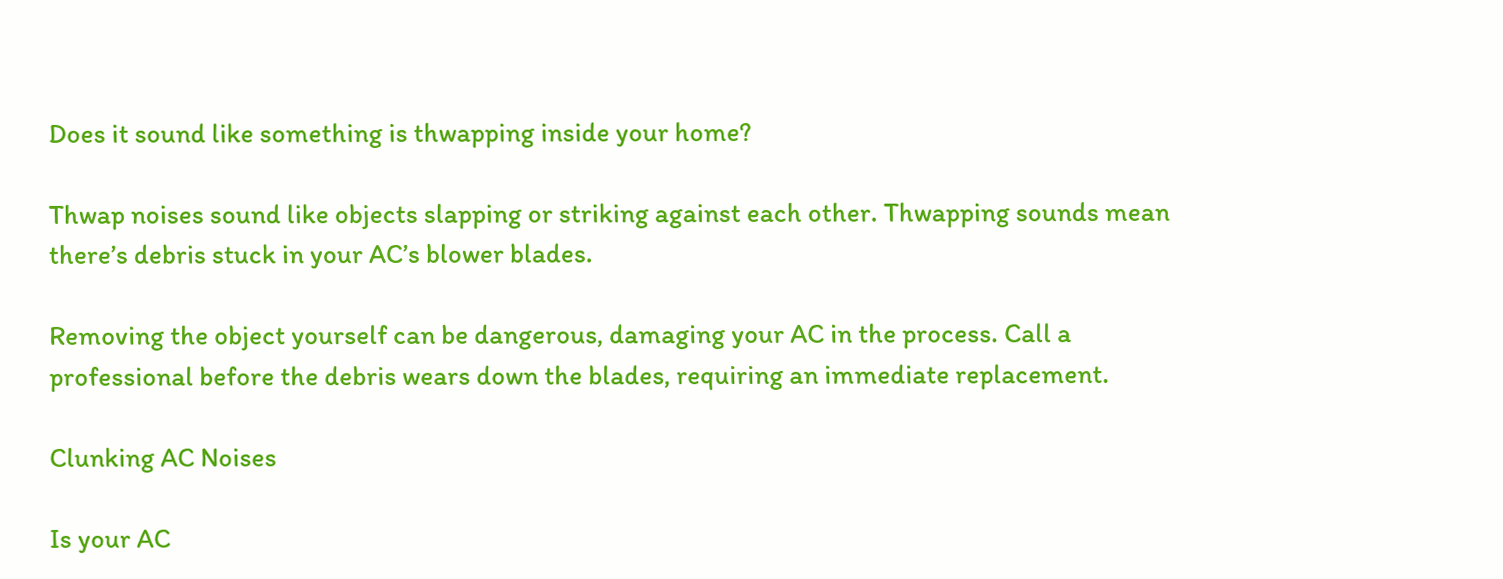Does it sound like something is thwapping inside your home?

Thwap noises sound like objects slapping or striking against each other. Thwapping sounds mean there’s debris stuck in your AC’s blower blades.

Removing the object yourself can be dangerous, damaging your AC in the process. Call a professional before the debris wears down the blades, requiring an immediate replacement.

Clunking AC Noises

Is your AC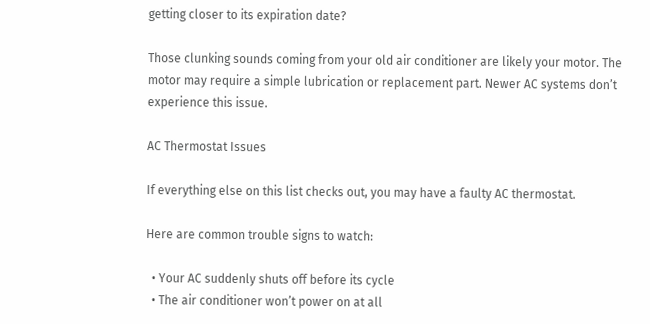getting closer to its expiration date?

Those clunking sounds coming from your old air conditioner are likely your motor. The motor may require a simple lubrication or replacement part. Newer AC systems don’t experience this issue.

AC Thermostat Issues

If everything else on this list checks out, you may have a faulty AC thermostat.

Here are common trouble signs to watch:

  • Your AC suddenly shuts off before its cycle
  • The air conditioner won’t power on at all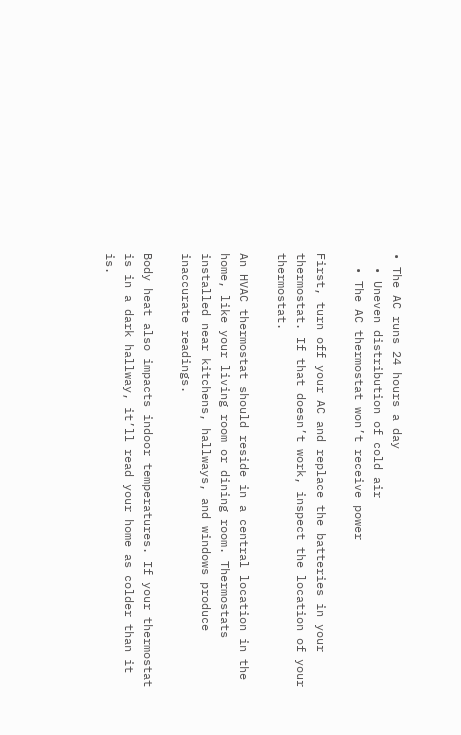• The AC runs 24 hours a day
  • Uneven distribution of cold air
  • The AC thermostat won’t receive power

First, turn off your AC and replace the batteries in your thermostat. If that doesn’t work, inspect the location of your thermostat.

An HVAC thermostat should reside in a central location in the home, like your living room or dining room. Thermostats installed near kitchens, hallways, and windows produce inaccurate readings.

Body heat also impacts indoor temperatures. If your thermostat is in a dark hallway, it’ll read your home as colder than it is.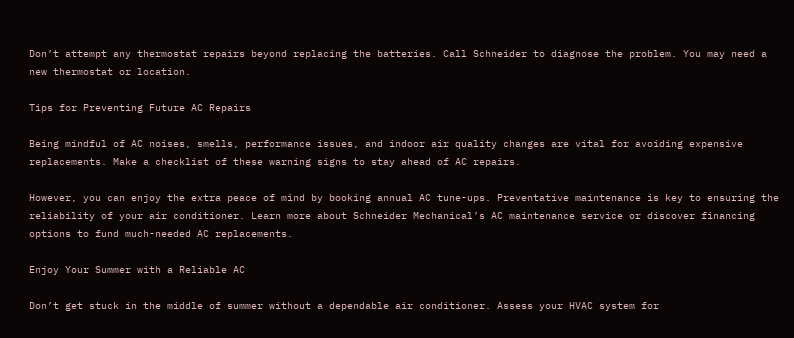Don’t attempt any thermostat repairs beyond replacing the batteries. Call Schneider to diagnose the problem. You may need a new thermostat or location.

Tips for Preventing Future AC Repairs

Being mindful of AC noises, smells, performance issues, and indoor air quality changes are vital for avoiding expensive replacements. Make a checklist of these warning signs to stay ahead of AC repairs.

However, you can enjoy the extra peace of mind by booking annual AC tune-ups. Preventative maintenance is key to ensuring the reliability of your air conditioner. Learn more about Schneider Mechanical’s AC maintenance service or discover financing options to fund much-needed AC replacements.

Enjoy Your Summer with a Reliable AC

Don’t get stuck in the middle of summer without a dependable air conditioner. Assess your HVAC system for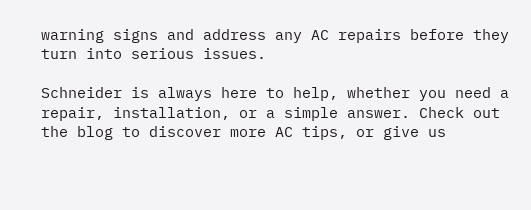warning signs and address any AC repairs before they turn into serious issues.

Schneider is always here to help, whether you need a repair, installation, or a simple answer. Check out the blog to discover more AC tips, or give us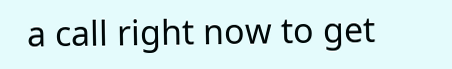a call right now to get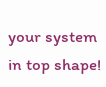your system in top shape!